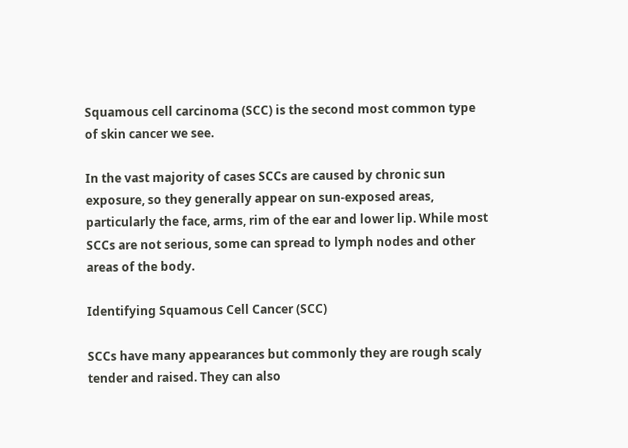Squamous cell carcinoma (SCC) is the second most common type of skin cancer we see.

In the vast majority of cases SCCs are caused by chronic sun exposure, so they generally appear on sun-exposed areas, particularly the face, arms, rim of the ear and lower lip. While most SCCs are not serious, some can spread to lymph nodes and other areas of the body.

Identifying Squamous Cell Cancer (SCC)

SCCs have many appearances but commonly they are rough scaly tender and raised. They can also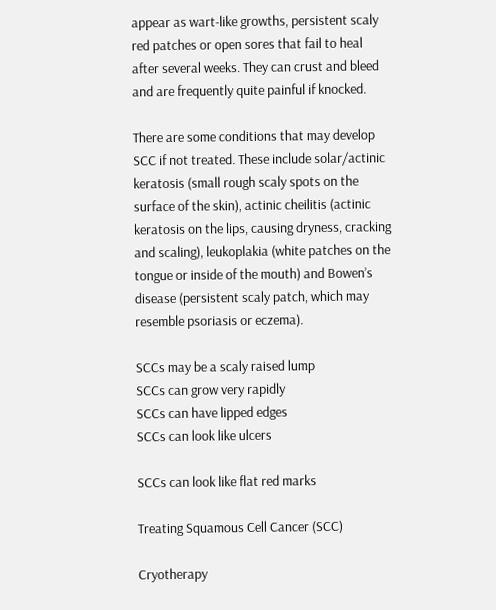appear as wart-like growths, persistent scaly red patches or open sores that fail to heal after several weeks. They can crust and bleed and are frequently quite painful if knocked.

There are some conditions that may develop SCC if not treated. These include solar/actinic keratosis (small rough scaly spots on the surface of the skin), actinic cheilitis (actinic keratosis on the lips, causing dryness, cracking and scaling), leukoplakia (white patches on the tongue or inside of the mouth) and Bowen’s disease (persistent scaly patch, which may resemble psoriasis or eczema).

SCCs may be a scaly raised lump
SCCs can grow very rapidly
SCCs can have lipped edges
SCCs can look like ulcers

SCCs can look like flat red marks

Treating Squamous Cell Cancer (SCC)

Cryotherapy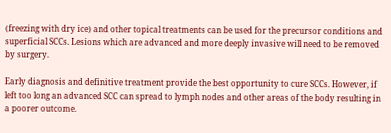(freezing with dry ice) and other topical treatments can be used for the precursor conditions and superficial SCCs. Lesions which are advanced and more deeply invasive will need to be removed by surgery.

Early diagnosis and definitive treatment provide the best opportunity to cure SCCs. However, if left too long an advanced SCC can spread to lymph nodes and other areas of the body resulting in a poorer outcome.